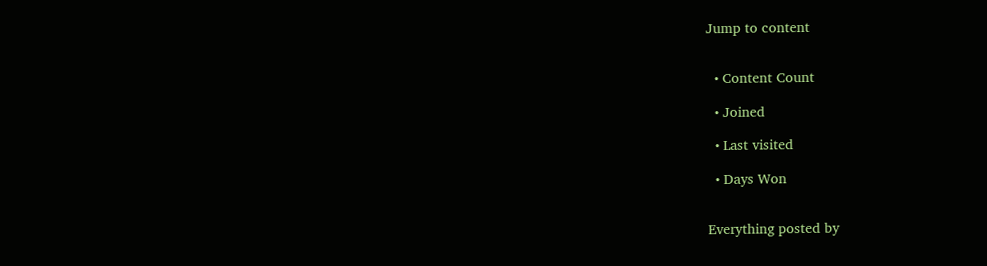Jump to content


  • Content Count

  • Joined

  • Last visited

  • Days Won


Everything posted by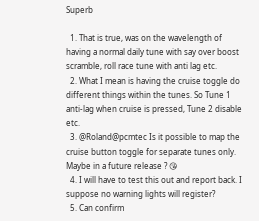Superb

  1. That is true, was on the wavelength of having a normal daily tune with say over boost scramble, roll race tune with anti lag etc.
  2. What I mean is having the cruise toggle do different things within the tunes. So Tune 1 anti-lag when cruise is pressed, Tune 2 disable etc.
  3. @Roland@pcmtec Is it possible to map the cruise button toggle for separate tunes only. Maybe in a future release ? 😘
  4. I will have to test this out and report back. I suppose no warning lights will register?
  5. Can confirm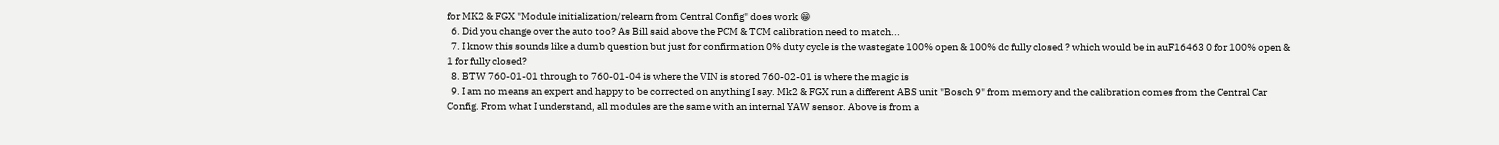for MK2 & FGX "Module initialization/relearn from Central Config" does work 😁
  6. Did you change over the auto too? As Bill said above the PCM & TCM calibration need to match...
  7. I know this sounds like a dumb question but just for confirmation 0% duty cycle is the wastegate 100% open & 100% dc fully closed ? which would be in auF16463 0 for 100% open & 1 for fully closed?
  8. BTW 760-01-01 through to 760-01-04 is where the VIN is stored 760-02-01 is where the magic is
  9. I am no means an expert and happy to be corrected on anything I say. Mk2 & FGX run a different ABS unit "Bosch 9" from memory and the calibration comes from the Central Car Config. From what I understand, all modules are the same with an internal YAW sensor. Above is from a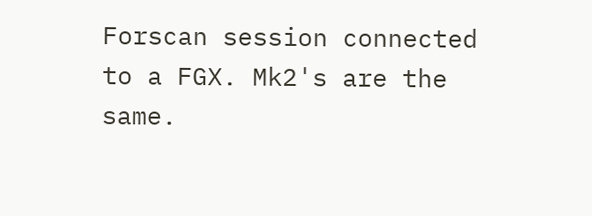Forscan session connected to a FGX. Mk2's are the same.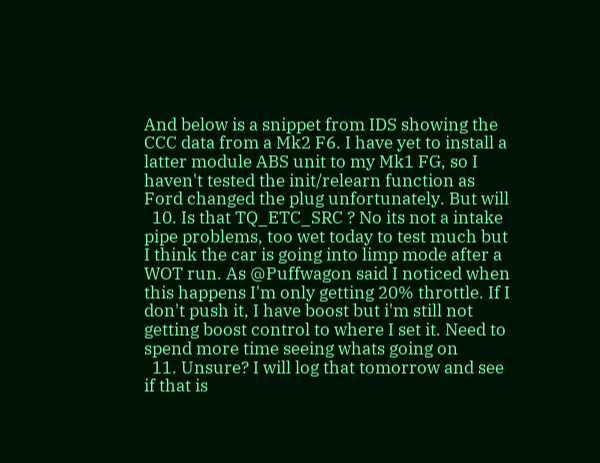And below is a snippet from IDS showing the CCC data from a Mk2 F6. I have yet to install a latter module ABS unit to my Mk1 FG, so I haven't tested the init/relearn function as Ford changed the plug unfortunately. But will
  10. Is that TQ_ETC_SRC ? No its not a intake pipe problems, too wet today to test much but I think the car is going into limp mode after a WOT run. As @Puffwagon said I noticed when this happens I'm only getting 20% throttle. If I don't push it, I have boost but i'm still not getting boost control to where I set it. Need to spend more time seeing whats going on
  11. Unsure? I will log that tomorrow and see if that is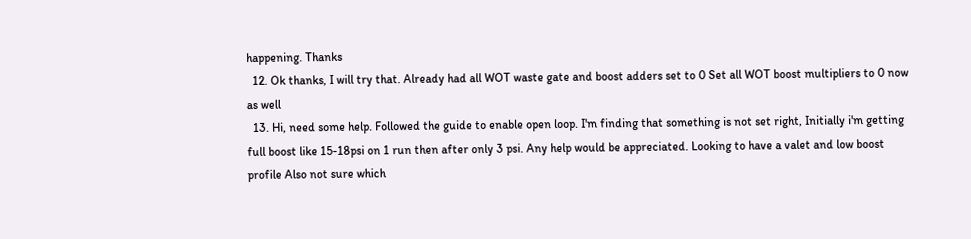happening. Thanks
  12. Ok thanks, I will try that. Already had all WOT waste gate and boost adders set to 0 Set all WOT boost multipliers to 0 now as well
  13. Hi, need some help. Followed the guide to enable open loop. I'm finding that something is not set right, Initially i'm getting full boost like 15-18psi on 1 run then after only 3 psi. Any help would be appreciated. Looking to have a valet and low boost profile Also not sure which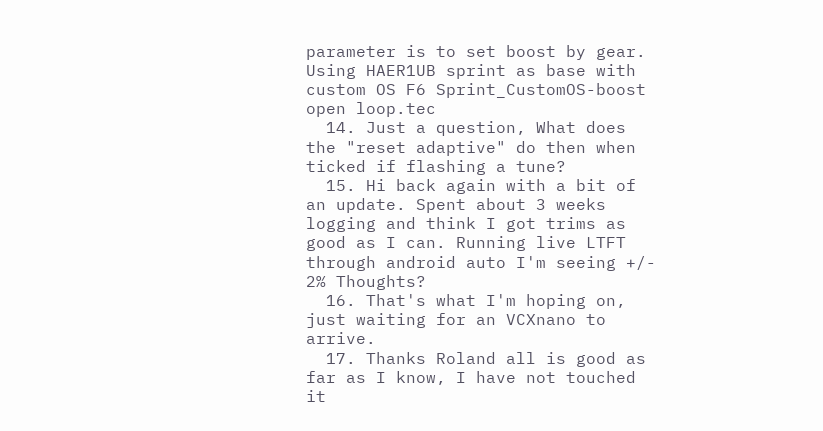parameter is to set boost by gear. Using HAER1UB sprint as base with custom OS F6 Sprint_CustomOS-boost open loop.tec
  14. Just a question, What does the "reset adaptive" do then when ticked if flashing a tune?
  15. Hi back again with a bit of an update. Spent about 3 weeks logging and think I got trims as good as I can. Running live LTFT through android auto I'm seeing +/- 2% Thoughts?
  16. That's what I'm hoping on, just waiting for an VCXnano to arrive.
  17. Thanks Roland all is good as far as I know, I have not touched it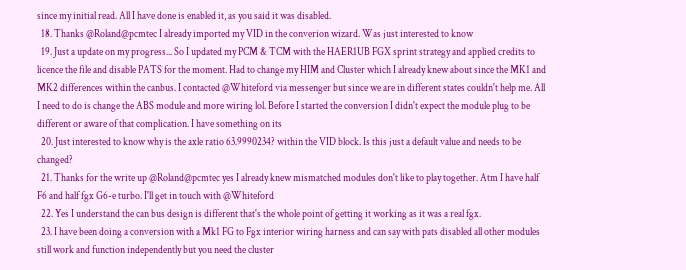since my initial read. All I have done is enabled it, as you said it was disabled.
  18. Thanks @Roland@pcmtec I already imported my VID in the converion wizard. Was just interested to know
  19. Just a update on my progress... So I updated my PCM & TCM with the HAER1UB FGX sprint strategy and applied credits to licence the file and disable PATS for the moment. Had to change my HIM and Cluster which I already knew about since the MK1 and MK2 differences within the canbus. I contacted @Whiteford via messenger but since we are in different states couldn't help me. All I need to do is change the ABS module and more wiring lol. Before I started the conversion I didn't expect the module plug to be different or aware of that complication. I have something on its
  20. Just interested to know why is the axle ratio 63.9990234? within the VID block. Is this just a default value and needs to be changed?
  21. Thanks for the write up @Roland@pcmtec yes I already knew mismatched modules don't like to play together. Atm I have half F6 and half fgx G6-e turbo. I'll get in touch with @Whiteford
  22. Yes I understand the can bus design is different that's the whole point of getting it working as it was a real fgx.
  23. I have been doing a conversion with a Mk1 FG to Fgx interior wiring harness and can say with pats disabled all other modules still work and function independently but you need the cluster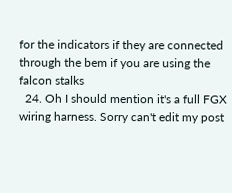for the indicators if they are connected through the bem if you are using the falcon stalks
  24. Oh I should mention it's a full FGX wiring harness. Sorry can't edit my post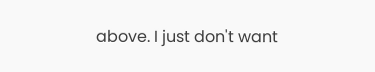above. I just don't want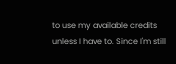to use my available credits unless I have to. Since I'm still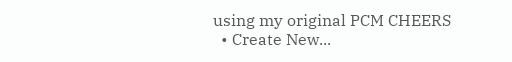using my original PCM CHEERS
  • Create New...